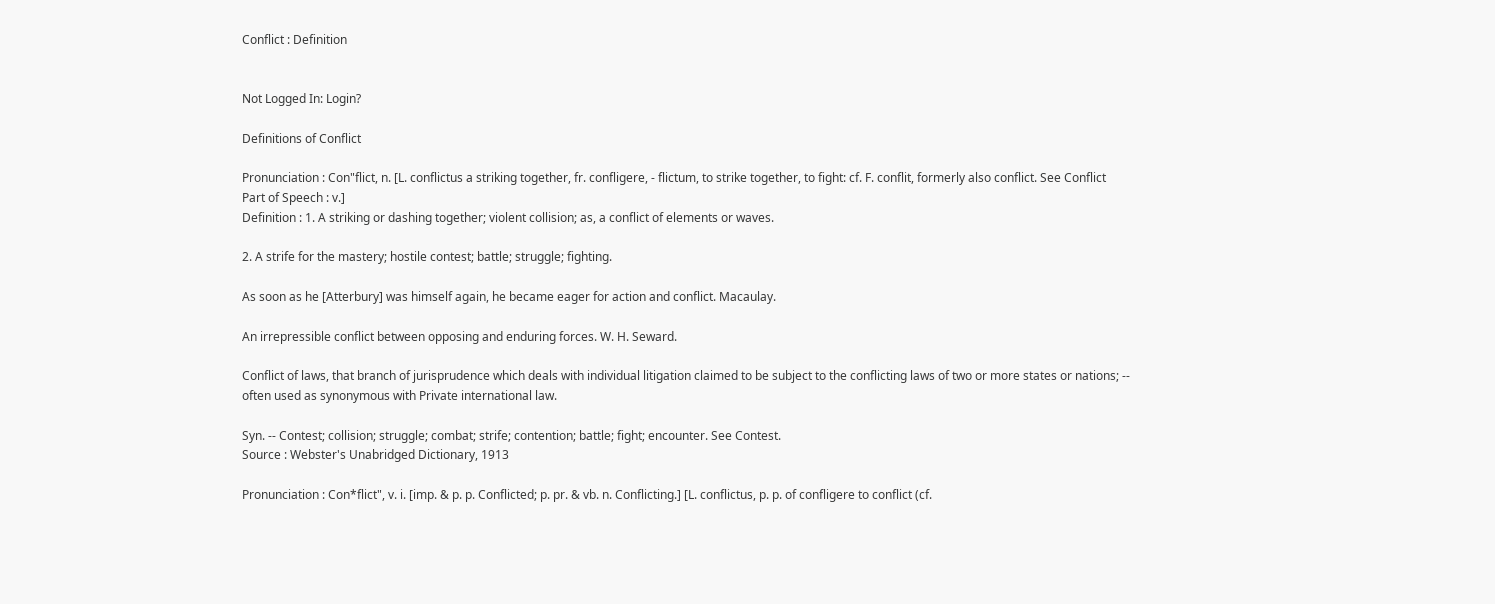Conflict : Definition


Not Logged In: Login?

Definitions of Conflict

Pronunciation : Con"flict, n. [L. conflictus a striking together, fr. confligere, - flictum, to strike together, to fight: cf. F. conflit, formerly also conflict. See Conflict
Part of Speech : v.]
Definition : 1. A striking or dashing together; violent collision; as, a conflict of elements or waves.

2. A strife for the mastery; hostile contest; battle; struggle; fighting.

As soon as he [Atterbury] was himself again, he became eager for action and conflict. Macaulay.

An irrepressible conflict between opposing and enduring forces. W. H. Seward.

Conflict of laws, that branch of jurisprudence which deals with individual litigation claimed to be subject to the conflicting laws of two or more states or nations; -- often used as synonymous with Private international law.

Syn. -- Contest; collision; struggle; combat; strife; contention; battle; fight; encounter. See Contest.
Source : Webster's Unabridged Dictionary, 1913

Pronunciation : Con*flict", v. i. [imp. & p. p. Conflicted; p. pr. & vb. n. Conflicting.] [L. conflictus, p. p. of confligere to conflict (cf.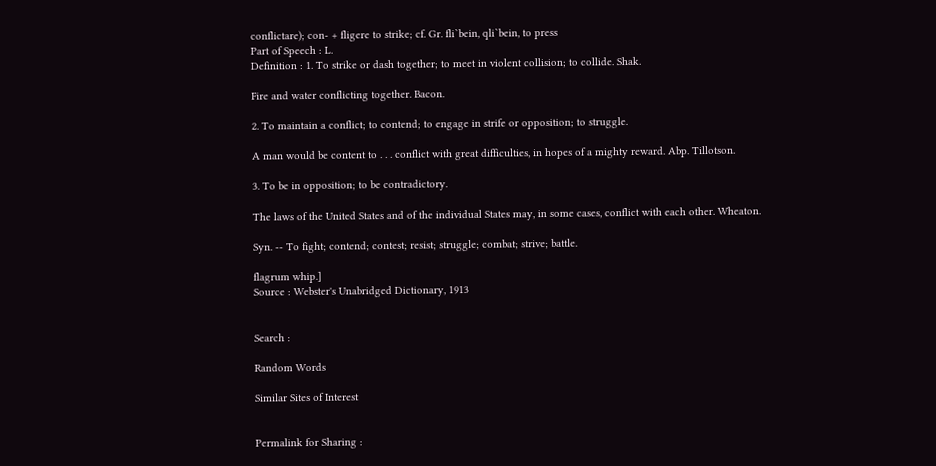conflictare); con- + fligere to strike; cf. Gr. fli`bein, qli`bein, to press
Part of Speech : L.
Definition : 1. To strike or dash together; to meet in violent collision; to collide. Shak.

Fire and water conflicting together. Bacon.

2. To maintain a conflict; to contend; to engage in strife or opposition; to struggle.

A man would be content to . . . conflict with great difficulties, in hopes of a mighty reward. Abp. Tillotson.

3. To be in opposition; to be contradictory.

The laws of the United States and of the individual States may, in some cases, conflict with each other. Wheaton.

Syn. -- To fight; contend; contest; resist; struggle; combat; strive; battle.

flagrum whip.]
Source : Webster's Unabridged Dictionary, 1913


Search :

Random Words

Similar Sites of Interest


Permalink for Sharing :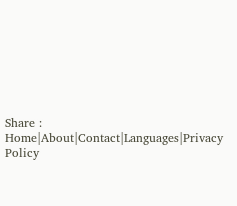Share :
Home|About|Contact|Languages|Privacy Policy